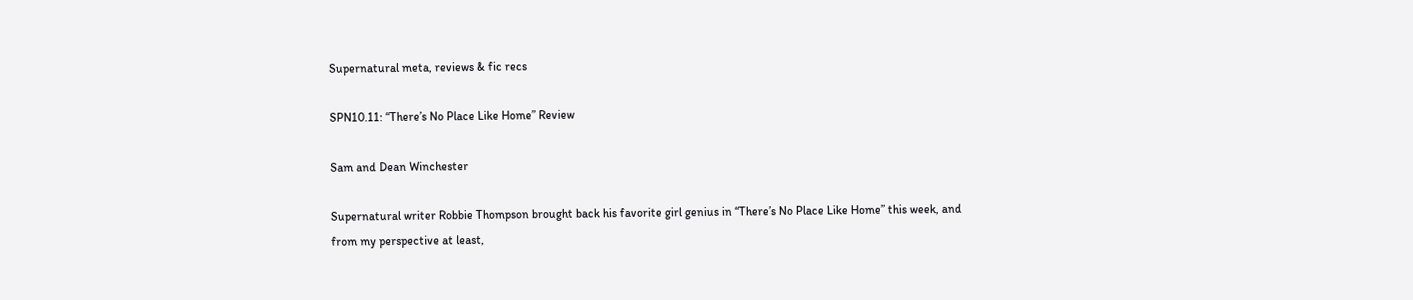Supernatural meta, reviews & fic recs

SPN10.11: “There’s No Place Like Home” Review

Sam and Dean Winchester

Supernatural writer Robbie Thompson brought back his favorite girl genius in “There’s No Place Like Home” this week, and from my perspective at least,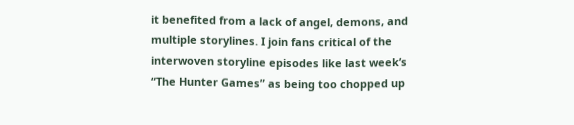it benefited from a lack of angel, demons, and multiple storylines. I join fans critical of the interwoven storyline episodes like last week’s “The Hunter Games” as being too chopped up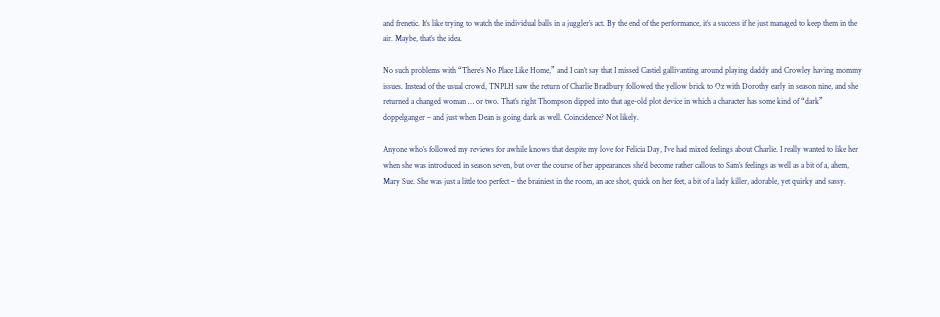and frenetic. It’s like trying to watch the individual balls in a juggler’s act. By the end of the performance, it’s a success if he just managed to keep them in the air. Maybe, that’s the idea.

No such problems with “There’s No Place Like Home,” and I can’t say that I missed Castiel gallivanting around playing daddy and Crowley having mommy issues. Instead of the usual crowd, TNPLH saw the return of Charlie Bradbury followed the yellow brick to Oz with Dorothy early in season nine, and she returned a changed woman … or two. That’s right Thompson dipped into that age-old plot device in which a character has some kind of “dark” doppelganger – and just when Dean is going dark as well. Coincidence? Not likely.

Anyone who’s followed my reviews for awhile knows that despite my love for Felicia Day, I’ve had mixed feelings about Charlie. I really wanted to like her when she was introduced in season seven, but over the course of her appearances she’d become rather callous to Sam’s feelings as well as a bit of a, ahem, Mary Sue. She was just a little too perfect – the brainiest in the room, an ace shot, quick on her feet, a bit of a lady killer, adorable, yet quirky and sassy.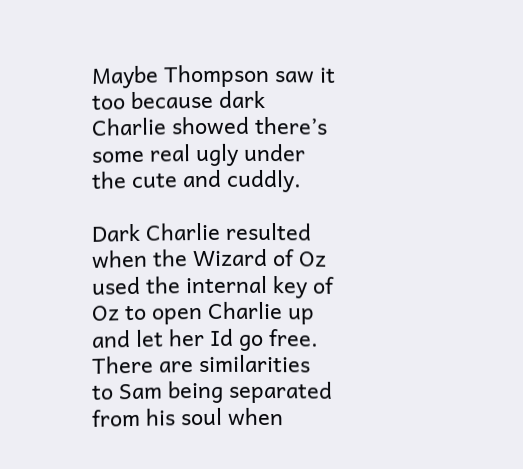Maybe Thompson saw it too because dark Charlie showed there’s some real ugly under the cute and cuddly.

Dark Charlie resulted when the Wizard of Oz used the internal key of Oz to open Charlie up and let her Id go free. There are similarities to Sam being separated from his soul when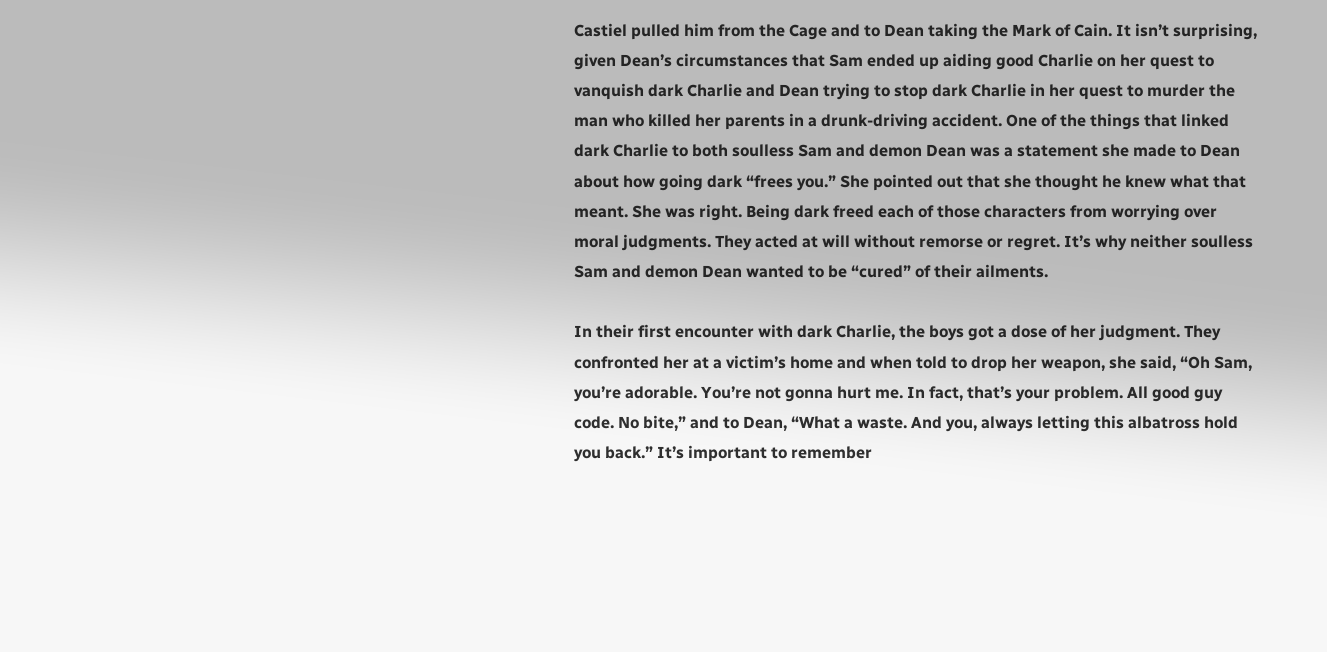Castiel pulled him from the Cage and to Dean taking the Mark of Cain. It isn’t surprising, given Dean’s circumstances that Sam ended up aiding good Charlie on her quest to vanquish dark Charlie and Dean trying to stop dark Charlie in her quest to murder the man who killed her parents in a drunk-driving accident. One of the things that linked dark Charlie to both soulless Sam and demon Dean was a statement she made to Dean about how going dark “frees you.” She pointed out that she thought he knew what that meant. She was right. Being dark freed each of those characters from worrying over moral judgments. They acted at will without remorse or regret. It’s why neither soulless Sam and demon Dean wanted to be “cured” of their ailments.

In their first encounter with dark Charlie, the boys got a dose of her judgment. They confronted her at a victim’s home and when told to drop her weapon, she said, “Oh Sam, you’re adorable. You’re not gonna hurt me. In fact, that’s your problem. All good guy code. No bite,” and to Dean, “What a waste. And you, always letting this albatross hold you back.” It’s important to remember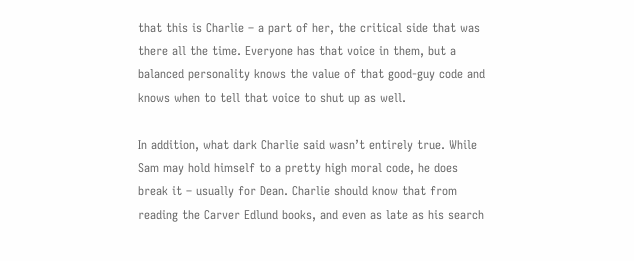that this is Charlie – a part of her, the critical side that was there all the time. Everyone has that voice in them, but a balanced personality knows the value of that good-guy code and knows when to tell that voice to shut up as well.

In addition, what dark Charlie said wasn’t entirely true. While Sam may hold himself to a pretty high moral code, he does break it – usually for Dean. Charlie should know that from reading the Carver Edlund books, and even as late as his search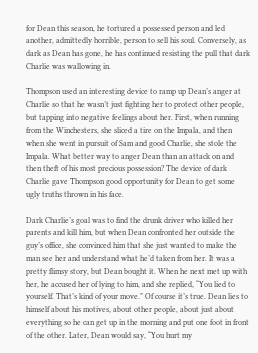for Dean this season, he tortured a possessed person and led another, admittedly horrible, person to sell his soul. Conversely, as dark as Dean has gone, he has continued resisting the pull that dark Charlie was wallowing in.

Thompson used an interesting device to ramp up Dean’s anger at Charlie so that he wasn’t just fighting her to protect other people, but tapping into negative feelings about her. First, when running from the Winchesters, she sliced a tire on the Impala, and then when she went in pursuit of Sam and good Charlie, she stole the Impala. What better way to anger Dean than an attack on and then theft of his most precious possession? The device of dark Charlie gave Thompson good opportunity for Dean to get some ugly truths thrown in his face.

Dark Charlie’s goal was to find the drunk driver who killed her parents and kill him, but when Dean confronted her outside the guy’s office, she convinced him that she just wanted to make the man see her and understand what he’d taken from her. It was a pretty flimsy story, but Dean bought it. When he next met up with her, he accused her of lying to him, and she replied, “You lied to yourself. That’s kind of your move.” Of course it’s true. Dean lies to himself about his motives, about other people, about just about everything so he can get up in the morning and put one foot in front of the other. Later, Dean would say, “You hurt my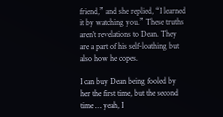friend,” and she replied, “I learned it by watching you.” These truths aren’t revelations to Dean. They are a part of his self-loathing but also how he copes.

I can buy Dean being fooled by her the first time, but the second time … yeah, I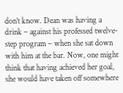don’t know. Dean was having a drink – against his professed twelve-step program – when she sat down with him at the bar. Now, one might think that having achieved her goal, she would have taken off somewhere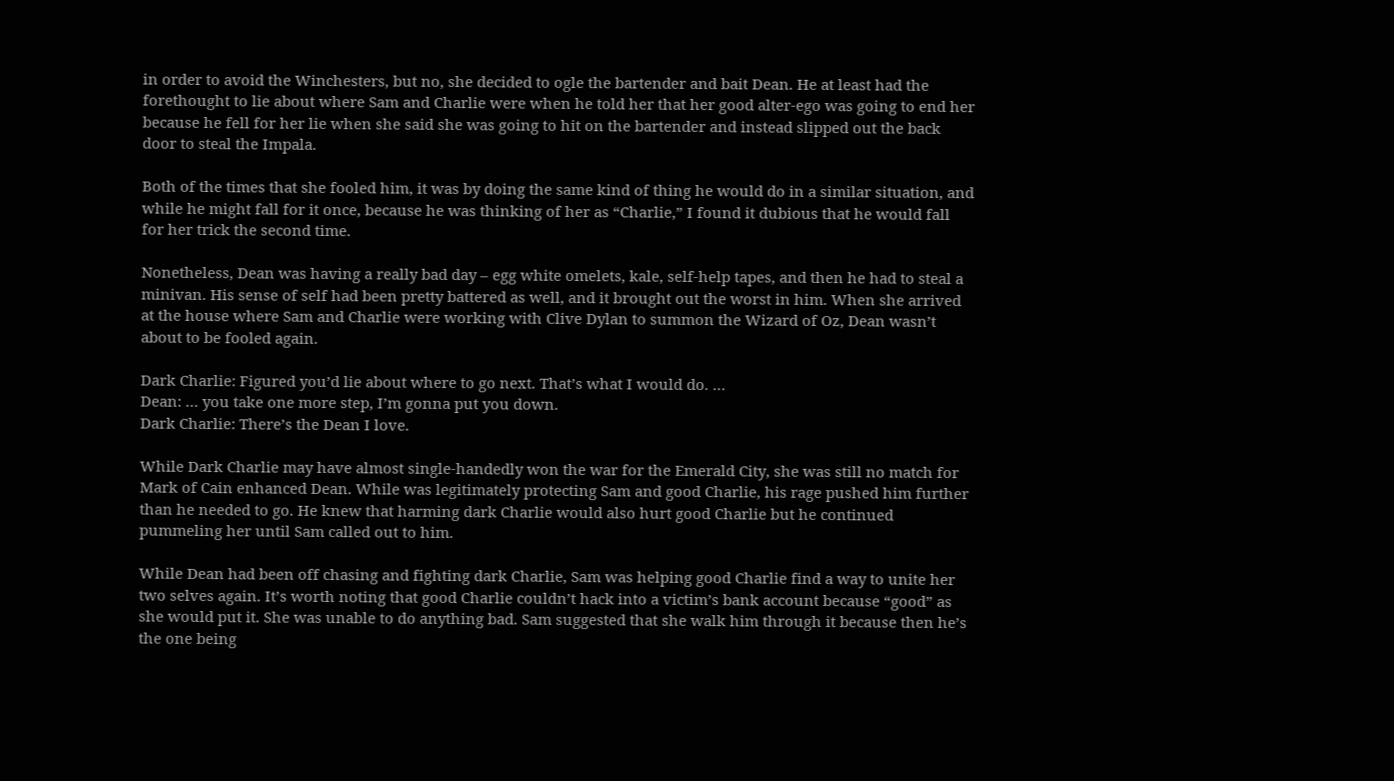in order to avoid the Winchesters, but no, she decided to ogle the bartender and bait Dean. He at least had the forethought to lie about where Sam and Charlie were when he told her that her good alter-ego was going to end her because he fell for her lie when she said she was going to hit on the bartender and instead slipped out the back door to steal the Impala.

Both of the times that she fooled him, it was by doing the same kind of thing he would do in a similar situation, and while he might fall for it once, because he was thinking of her as “Charlie,” I found it dubious that he would fall for her trick the second time.

Nonetheless, Dean was having a really bad day – egg white omelets, kale, self-help tapes, and then he had to steal a minivan. His sense of self had been pretty battered as well, and it brought out the worst in him. When she arrived at the house where Sam and Charlie were working with Clive Dylan to summon the Wizard of Oz, Dean wasn’t about to be fooled again.

Dark Charlie: Figured you’d lie about where to go next. That’s what I would do. …
Dean: … you take one more step, I’m gonna put you down.
Dark Charlie: There’s the Dean I love.

While Dark Charlie may have almost single-handedly won the war for the Emerald City, she was still no match for Mark of Cain enhanced Dean. While was legitimately protecting Sam and good Charlie, his rage pushed him further than he needed to go. He knew that harming dark Charlie would also hurt good Charlie but he continued pummeling her until Sam called out to him.

While Dean had been off chasing and fighting dark Charlie, Sam was helping good Charlie find a way to unite her two selves again. It’s worth noting that good Charlie couldn’t hack into a victim’s bank account because “good” as she would put it. She was unable to do anything bad. Sam suggested that she walk him through it because then he’s the one being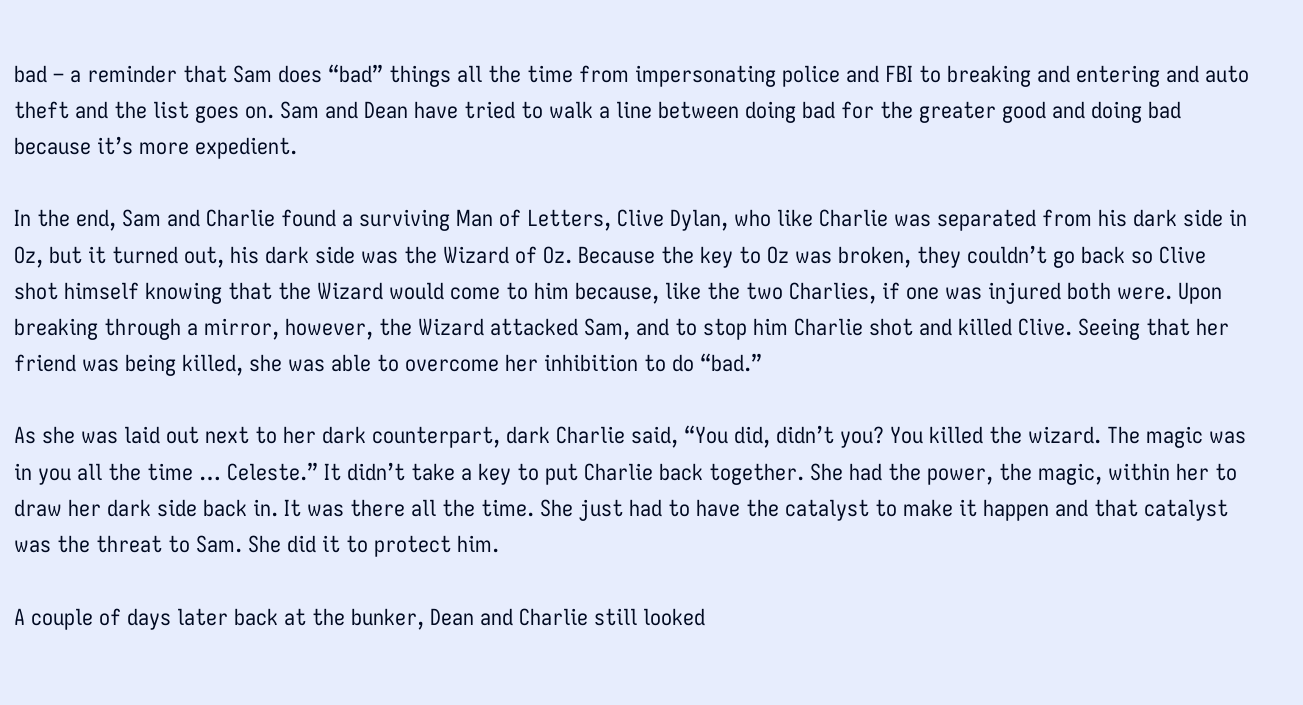bad – a reminder that Sam does “bad” things all the time from impersonating police and FBI to breaking and entering and auto theft and the list goes on. Sam and Dean have tried to walk a line between doing bad for the greater good and doing bad because it’s more expedient.

In the end, Sam and Charlie found a surviving Man of Letters, Clive Dylan, who like Charlie was separated from his dark side in Oz, but it turned out, his dark side was the Wizard of Oz. Because the key to Oz was broken, they couldn’t go back so Clive shot himself knowing that the Wizard would come to him because, like the two Charlies, if one was injured both were. Upon breaking through a mirror, however, the Wizard attacked Sam, and to stop him Charlie shot and killed Clive. Seeing that her friend was being killed, she was able to overcome her inhibition to do “bad.”

As she was laid out next to her dark counterpart, dark Charlie said, “You did, didn’t you? You killed the wizard. The magic was in you all the time … Celeste.” It didn’t take a key to put Charlie back together. She had the power, the magic, within her to draw her dark side back in. It was there all the time. She just had to have the catalyst to make it happen and that catalyst was the threat to Sam. She did it to protect him.

A couple of days later back at the bunker, Dean and Charlie still looked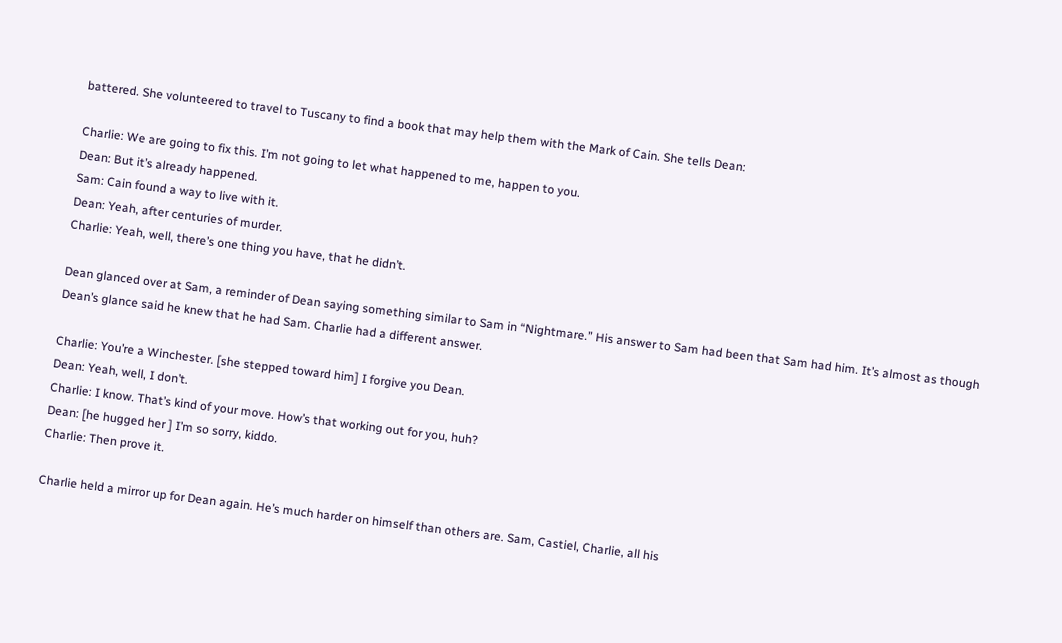battered. She volunteered to travel to Tuscany to find a book that may help them with the Mark of Cain. She tells Dean:

Charlie: We are going to fix this. I’m not going to let what happened to me, happen to you.
Dean: But it’s already happened.
Sam: Cain found a way to live with it.
Dean: Yeah, after centuries of murder.
Charlie: Yeah, well, there’s one thing you have, that he didn’t.

Dean glanced over at Sam, a reminder of Dean saying something similar to Sam in “Nightmare.” His answer to Sam had been that Sam had him. It’s almost as though Dean’s glance said he knew that he had Sam. Charlie had a different answer.

Charlie: You’re a Winchester. [she stepped toward him] I forgive you Dean.
Dean: Yeah, well, I don’t.
Charlie: I know. That’s kind of your move. How’s that working out for you, huh?
Dean: [he hugged her ] I’m so sorry, kiddo.
Charlie: Then prove it.

Charlie held a mirror up for Dean again. He’s much harder on himself than others are. Sam, Castiel, Charlie, all his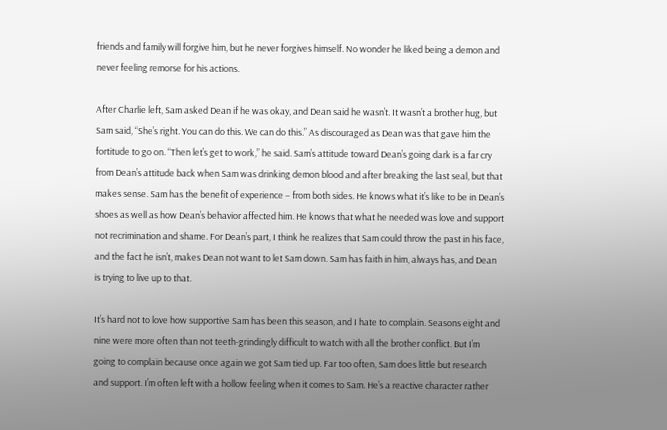friends and family will forgive him, but he never forgives himself. No wonder he liked being a demon and never feeling remorse for his actions.

After Charlie left, Sam asked Dean if he was okay, and Dean said he wasn’t. It wasn’t a brother hug, but Sam said, “She’s right. You can do this. We can do this.” As discouraged as Dean was that gave him the fortitude to go on. “Then let’s get to work,” he said. Sam’s attitude toward Dean’s going dark is a far cry from Dean’s attitude back when Sam was drinking demon blood and after breaking the last seal, but that makes sense. Sam has the benefit of experience – from both sides. He knows what it’s like to be in Dean’s shoes as well as how Dean’s behavior affected him. He knows that what he needed was love and support not recrimination and shame. For Dean’s part, I think he realizes that Sam could throw the past in his face, and the fact he isn’t, makes Dean not want to let Sam down. Sam has faith in him, always has, and Dean is trying to live up to that.

It’s hard not to love how supportive Sam has been this season, and I hate to complain. Seasons eight and nine were more often than not teeth-grindingly difficult to watch with all the brother conflict. But I’m going to complain because once again we got Sam tied up. Far too often, Sam does little but research and support. I’m often left with a hollow feeling when it comes to Sam. He’s a reactive character rather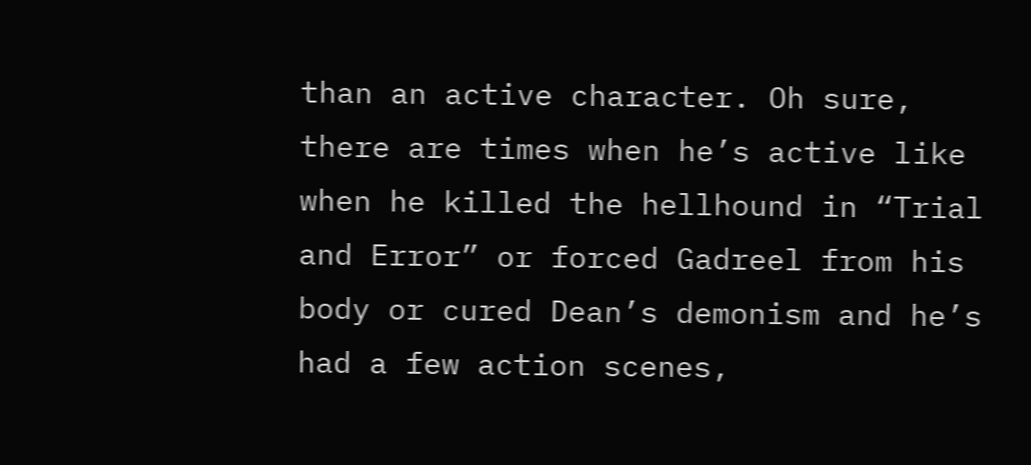than an active character. Oh sure, there are times when he’s active like when he killed the hellhound in “Trial and Error” or forced Gadreel from his body or cured Dean’s demonism and he’s had a few action scenes,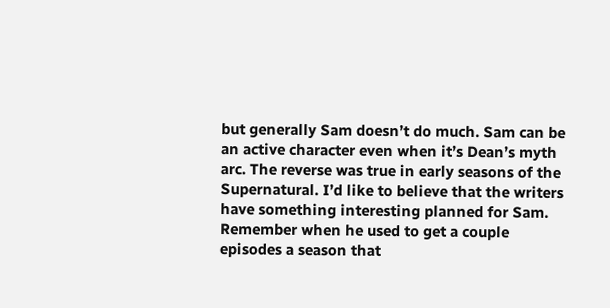but generally Sam doesn’t do much. Sam can be an active character even when it’s Dean’s myth arc. The reverse was true in early seasons of the Supernatural. I’d like to believe that the writers have something interesting planned for Sam. Remember when he used to get a couple episodes a season that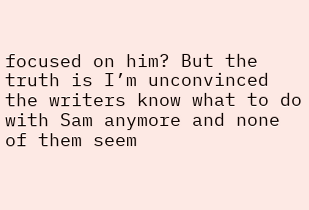focused on him? But the truth is I’m unconvinced the writers know what to do with Sam anymore and none of them seem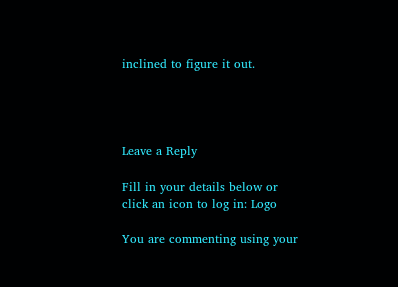inclined to figure it out.




Leave a Reply

Fill in your details below or click an icon to log in: Logo

You are commenting using your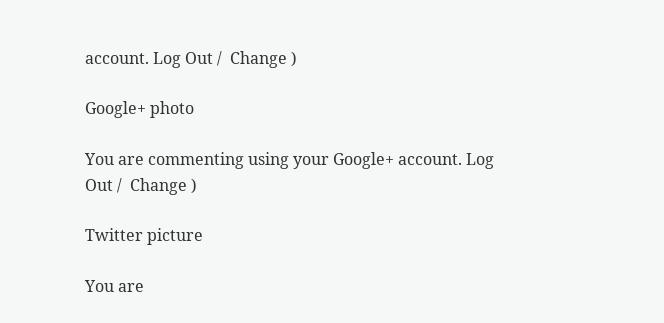account. Log Out /  Change )

Google+ photo

You are commenting using your Google+ account. Log Out /  Change )

Twitter picture

You are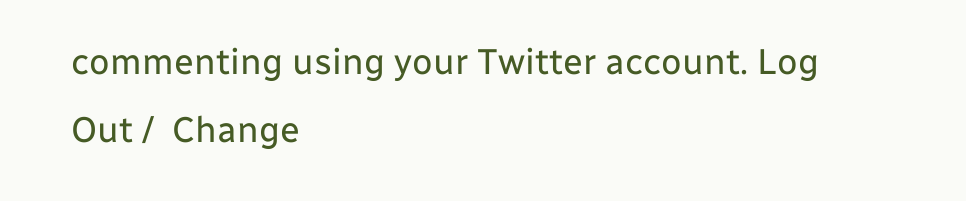commenting using your Twitter account. Log Out /  Change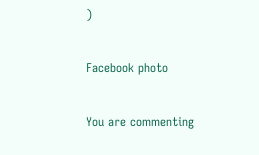)

Facebook photo

You are commenting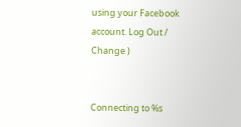using your Facebook account. Log Out /  Change )


Connecting to %s